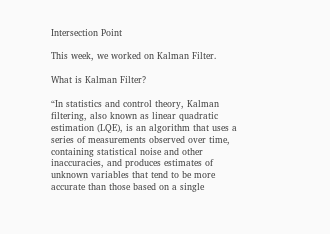Intersection Point

This week, we worked on Kalman Filter.

What is Kalman Filter?

“In statistics and control theory, Kalman filtering, also known as linear quadratic estimation (LQE), is an algorithm that uses a series of measurements observed over time, containing statistical noise and other inaccuracies, and produces estimates of unknown variables that tend to be more accurate than those based on a single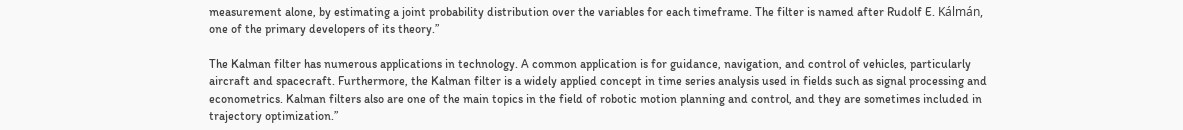measurement alone, by estimating a joint probability distribution over the variables for each timeframe. The filter is named after Rudolf E. Kálmán, one of the primary developers of its theory.”

The Kalman filter has numerous applications in technology. A common application is for guidance, navigation, and control of vehicles, particularly aircraft and spacecraft. Furthermore, the Kalman filter is a widely applied concept in time series analysis used in fields such as signal processing and econometrics. Kalman filters also are one of the main topics in the field of robotic motion planning and control, and they are sometimes included in trajectory optimization.”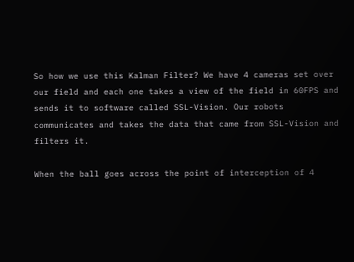So how we use this Kalman Filter? We have 4 cameras set over our field and each one takes a view of the field in 60FPS and sends it to software called SSL-Vision. Our robots communicates and takes the data that came from SSL-Vision and filters it.

When the ball goes across the point of interception of 4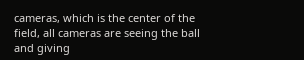cameras, which is the center of the field, all cameras are seeing the ball and giving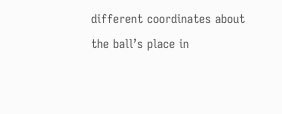different coordinates about the ball’s place in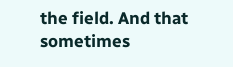the field. And that sometimes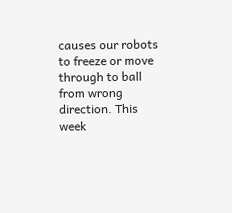causes our robots to freeze or move through to ball from wrong direction. This week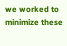we worked to minimize these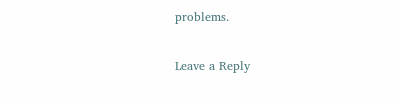problems.

Leave a Reply